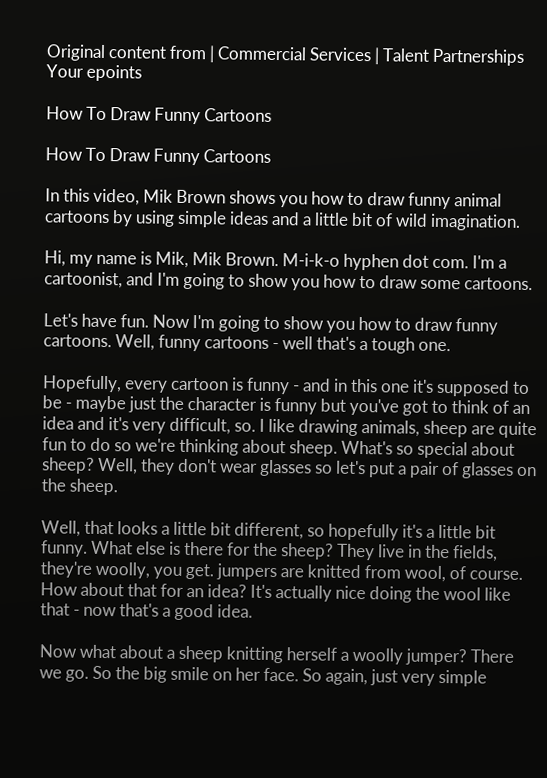Original content from | Commercial Services | Talent Partnerships
Your epoints

How To Draw Funny Cartoons

How To Draw Funny Cartoons

In this video, Mik Brown shows you how to draw funny animal cartoons by using simple ideas and a little bit of wild imagination.

Hi, my name is Mik, Mik Brown. M-i-k-o hyphen dot com. I'm a cartoonist, and I'm going to show you how to draw some cartoons.

Let's have fun. Now I'm going to show you how to draw funny cartoons. Well, funny cartoons - well that's a tough one.

Hopefully, every cartoon is funny - and in this one it's supposed to be - maybe just the character is funny but you've got to think of an idea and it's very difficult, so. I like drawing animals, sheep are quite fun to do so we're thinking about sheep. What's so special about sheep? Well, they don't wear glasses so let's put a pair of glasses on the sheep.

Well, that looks a little bit different, so hopefully it's a little bit funny. What else is there for the sheep? They live in the fields, they're woolly, you get. jumpers are knitted from wool, of course. How about that for an idea? It's actually nice doing the wool like that - now that's a good idea.

Now what about a sheep knitting herself a woolly jumper? There we go. So the big smile on her face. So again, just very simple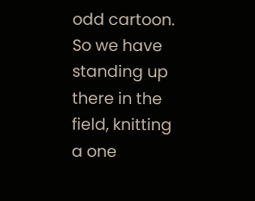odd cartoon. So we have standing up there in the field, knitting a one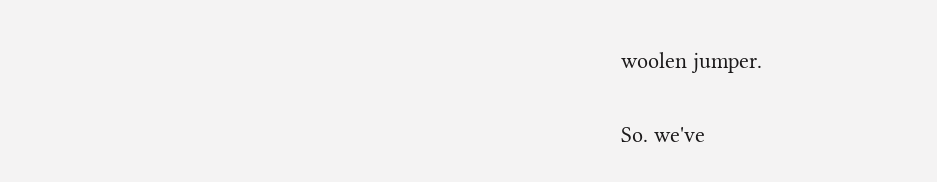woolen jumper.

So. we've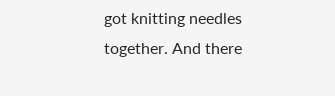got knitting needles together. And there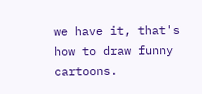we have it, that's how to draw funny cartoons.